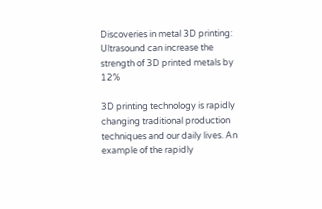Discoveries in metal 3D printing: Ultrasound can increase the strength of 3D printed metals by 12%

3D printing technology is rapidly changing traditional production techniques and our daily lives. An example of the rapidly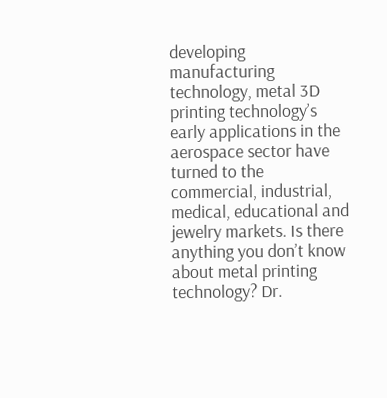developing manufacturing technology, metal 3D printing technology’s early applications in the aerospace sector have turned to the commercial, industrial, medical, educational and jewelry markets. Is there anything you don’t know about metal printing technology? Dr.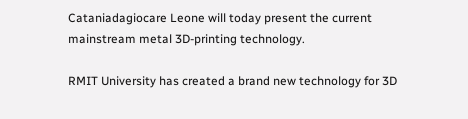Cataniadagiocare Leone will today present the current mainstream metal 3D-printing technology.

RMIT University has created a brand new technology for 3D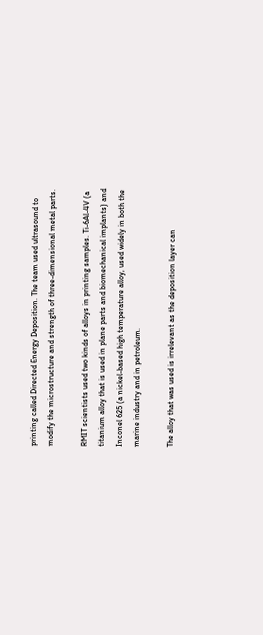printing called Directed Energy Deposition. The team used ultrasound to modify the microstructure and strength of three-dimensional metal parts.

RMIT scientists used two kinds of alloys in printing samples. Ti-6Al-4V (a titanium alloy that is used in plane parts and biomechanical implants) and Inconel 625 (a nickel-based high temperature alloy, used widely in both the marine industry and in petroleum.

The alloy that was used is irrelevant as the deposition layer can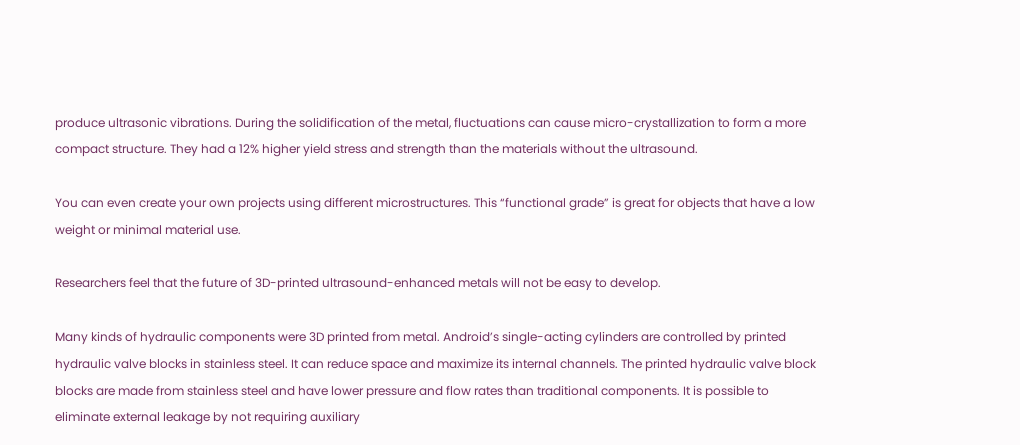produce ultrasonic vibrations. During the solidification of the metal, fluctuations can cause micro-crystallization to form a more compact structure. They had a 12% higher yield stress and strength than the materials without the ultrasound.

You can even create your own projects using different microstructures. This “functional grade” is great for objects that have a low weight or minimal material use.

Researchers feel that the future of 3D-printed ultrasound-enhanced metals will not be easy to develop.

Many kinds of hydraulic components were 3D printed from metal. Android’s single-acting cylinders are controlled by printed hydraulic valve blocks in stainless steel. It can reduce space and maximize its internal channels. The printed hydraulic valve block blocks are made from stainless steel and have lower pressure and flow rates than traditional components. It is possible to eliminate external leakage by not requiring auxiliary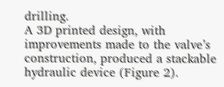drilling.
A 3D printed design, with improvements made to the valve’s construction, produced a stackable hydraulic device (Figure 2).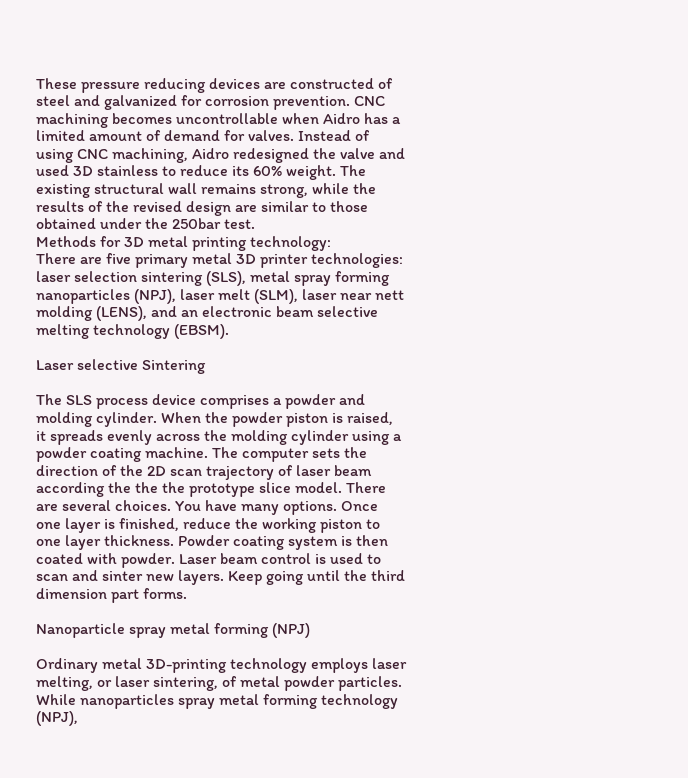These pressure reducing devices are constructed of steel and galvanized for corrosion prevention. CNC machining becomes uncontrollable when Aidro has a limited amount of demand for valves. Instead of using CNC machining, Aidro redesigned the valve and used 3D stainless to reduce its 60% weight. The existing structural wall remains strong, while the results of the revised design are similar to those obtained under the 250bar test.
Methods for 3D metal printing technology:
There are five primary metal 3D printer technologies: laser selection sintering (SLS), metal spray forming nanoparticles (NPJ), laser melt (SLM), laser near nett molding (LENS), and an electronic beam selective melting technology (EBSM).

Laser selective Sintering

The SLS process device comprises a powder and molding cylinder. When the powder piston is raised, it spreads evenly across the molding cylinder using a powder coating machine. The computer sets the direction of the 2D scan trajectory of laser beam according the the the prototype slice model. There are several choices. You have many options. Once one layer is finished, reduce the working piston to one layer thickness. Powder coating system is then coated with powder. Laser beam control is used to scan and sinter new layers. Keep going until the third dimension part forms.

Nanoparticle spray metal forming (NPJ)

Ordinary metal 3D-printing technology employs laser melting, or laser sintering, of metal powder particles. While nanoparticles spray metal forming technology (NPJ),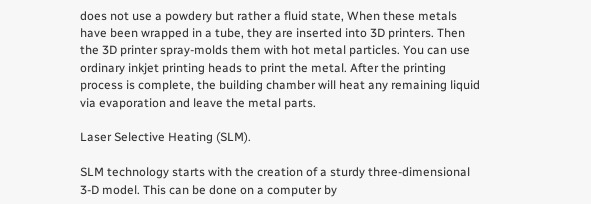does not use a powdery but rather a fluid state, When these metals have been wrapped in a tube, they are inserted into 3D printers. Then the 3D printer spray-molds them with hot metal particles. You can use ordinary inkjet printing heads to print the metal. After the printing process is complete, the building chamber will heat any remaining liquid via evaporation and leave the metal parts.

Laser Selective Heating (SLM).

SLM technology starts with the creation of a sturdy three-dimensional 3-D model. This can be done on a computer by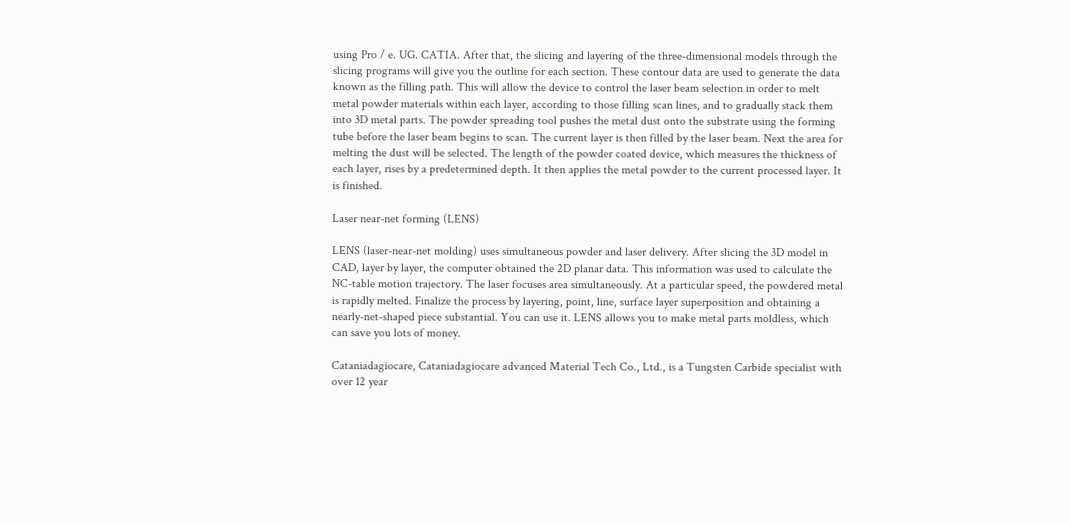using Pro / e. UG. CATIA. After that, the slicing and layering of the three-dimensional models through the slicing programs will give you the outline for each section. These contour data are used to generate the data known as the filling path. This will allow the device to control the laser beam selection in order to melt metal powder materials within each layer, according to those filling scan lines, and to gradually stack them into 3D metal parts. The powder spreading tool pushes the metal dust onto the substrate using the forming tube before the laser beam begins to scan. The current layer is then filled by the laser beam. Next the area for melting the dust will be selected. The length of the powder coated device, which measures the thickness of each layer, rises by a predetermined depth. It then applies the metal powder to the current processed layer. It is finished.

Laser near-net forming (LENS)

LENS (laser-near-net molding) uses simultaneous powder and laser delivery. After slicing the 3D model in CAD, layer by layer, the computer obtained the 2D planar data. This information was used to calculate the NC-table motion trajectory. The laser focuses area simultaneously. At a particular speed, the powdered metal is rapidly melted. Finalize the process by layering, point, line, surface layer superposition and obtaining a nearly-net-shaped piece substantial. You can use it. LENS allows you to make metal parts moldless, which can save you lots of money.

Cataniadagiocare, Cataniadagiocare advanced Material Tech Co., Ltd., is a Tungsten Carbide specialist with over 12 year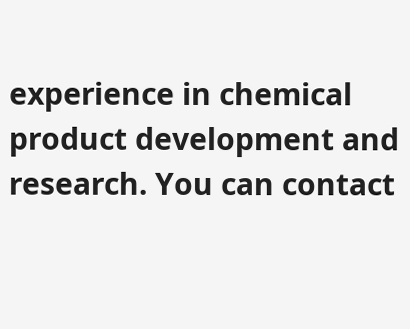experience in chemical product development and research. You can contact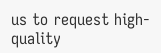us to request high-quality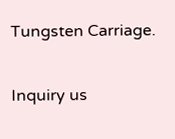Tungsten Carriage.

Inquiry us